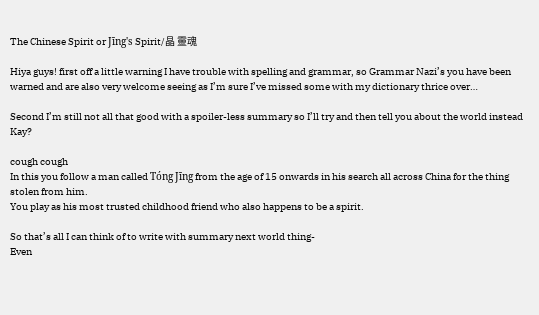The Chinese Spirit or Jīng's Spirit/晶 靈魂

Hiya guys! first off a little warning I have trouble with spelling and grammar, so Grammar Nazi’s you have been warned and are also very welcome seeing as I’m sure I’ve missed some with my dictionary thrice over…

Second I’m still not all that good with a spoiler-less summary so I’ll try and then tell you about the world instead Kay?

cough cough
In this you follow a man called Tóng Jīng from the age of 15 onwards in his search all across China for the thing stolen from him.
You play as his most trusted childhood friend who also happens to be a spirit.

So that’s all I can think of to write with summary next world thing-
Even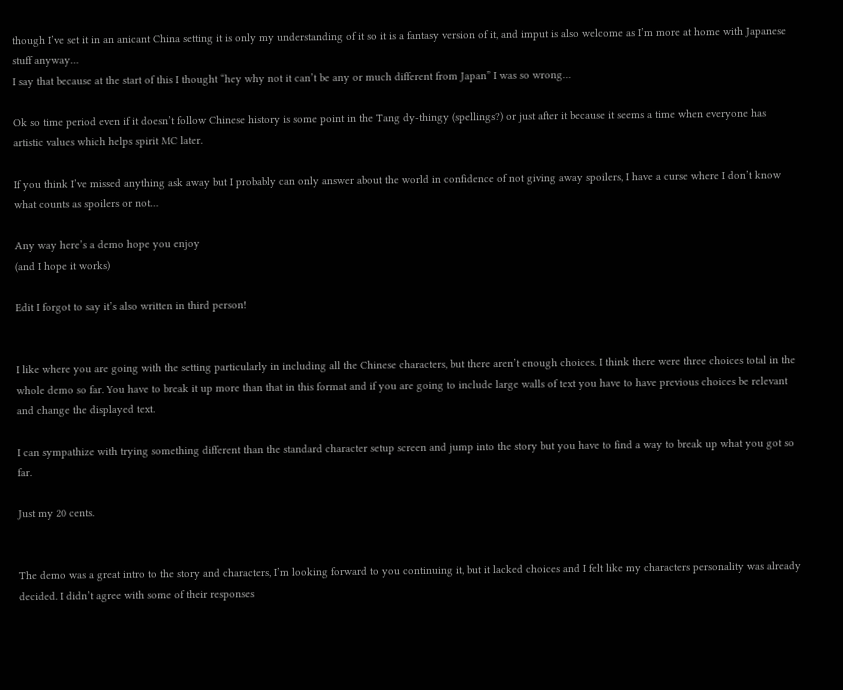though I’ve set it in an anicant China setting it is only my understanding of it so it is a fantasy version of it, and imput is also welcome as I’m more at home with Japanese stuff anyway…
I say that because at the start of this I thought “hey why not it can’t be any or much different from Japan” I was so wrong…

Ok so time period even if it doesn’t follow Chinese history is some point in the Tang dy-thingy (spellings?) or just after it because it seems a time when everyone has artistic values which helps spirit MC later.

If you think I’ve missed anything ask away but I probably can only answer about the world in confidence of not giving away spoilers, I have a curse where I don’t know what counts as spoilers or not…

Any way here’s a demo hope you enjoy
(and I hope it works)

Edit I forgot to say it’s also written in third person!


I like where you are going with the setting particularly in including all the Chinese characters, but there aren’t enough choices. I think there were three choices total in the whole demo so far. You have to break it up more than that in this format and if you are going to include large walls of text you have to have previous choices be relevant and change the displayed text.

I can sympathize with trying something different than the standard character setup screen and jump into the story but you have to find a way to break up what you got so far.

Just my 20 cents.


The demo was a great intro to the story and characters, I’m looking forward to you continuing it, but it lacked choices and I felt like my characters personality was already decided. I didn’t agree with some of their responses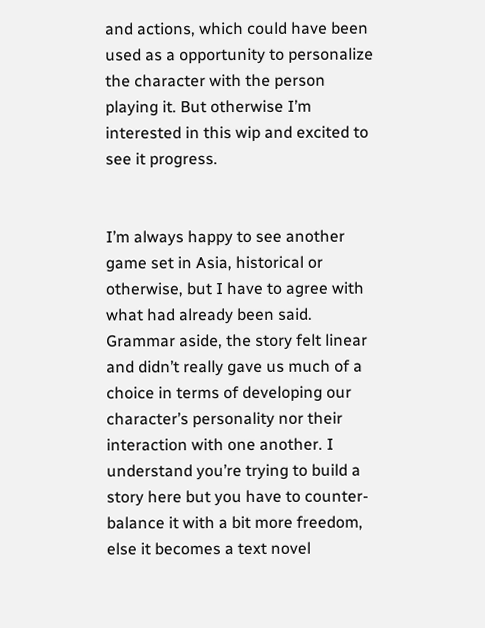and actions, which could have been used as a opportunity to personalize the character with the person playing it. But otherwise I’m interested in this wip and excited to see it progress.


I’m always happy to see another game set in Asia, historical or otherwise, but I have to agree with what had already been said. Grammar aside, the story felt linear and didn’t really gave us much of a choice in terms of developing our character’s personality nor their interaction with one another. I understand you’re trying to build a story here but you have to counter-balance it with a bit more freedom, else it becomes a text novel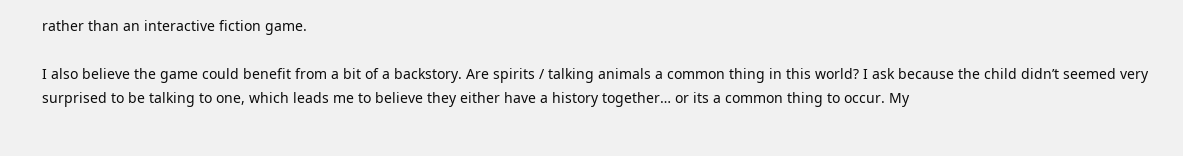rather than an interactive fiction game.

I also believe the game could benefit from a bit of a backstory. Are spirits / talking animals a common thing in this world? I ask because the child didn’t seemed very surprised to be talking to one, which leads me to believe they either have a history together… or its a common thing to occur. My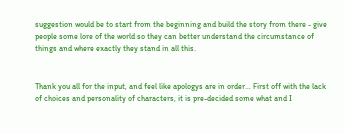suggestion would be to start from the beginning and build the story from there - give people some lore of the world so they can better understand the circumstance of things and where exactly they stand in all this.


Thank you all for the input, and feel like apologys are in order… First off with the lack of choices and personality of characters, it is pre-decided some what and I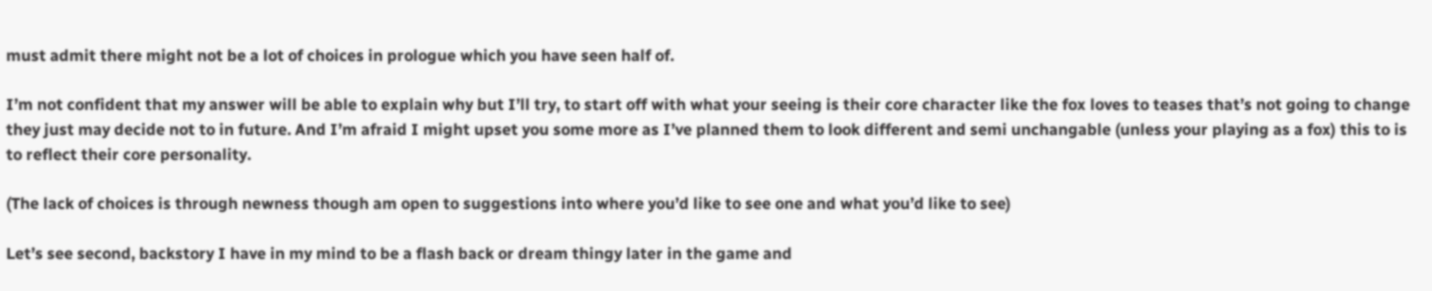must admit there might not be a lot of choices in prologue which you have seen half of.

I’m not confident that my answer will be able to explain why but I’ll try, to start off with what your seeing is their core character like the fox loves to teases that’s not going to change they just may decide not to in future. And I’m afraid I might upset you some more as I’ve planned them to look different and semi unchangable (unless your playing as a fox) this to is to reflect their core personality.

(The lack of choices is through newness though am open to suggestions into where you’d like to see one and what you’d like to see)

Let’s see second, backstory I have in my mind to be a flash back or dream thingy later in the game and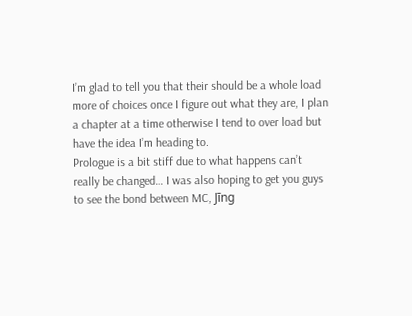I’m glad to tell you that their should be a whole load more of choices once I figure out what they are, I plan a chapter at a time otherwise I tend to over load but have the idea I’m heading to.
Prologue is a bit stiff due to what happens can’t really be changed… I was also hoping to get you guys to see the bond between MC, Jīng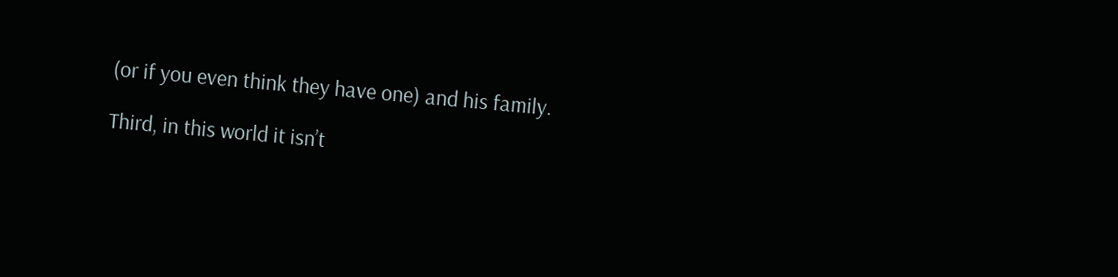(or if you even think they have one) and his family.

Third, in this world it isn’t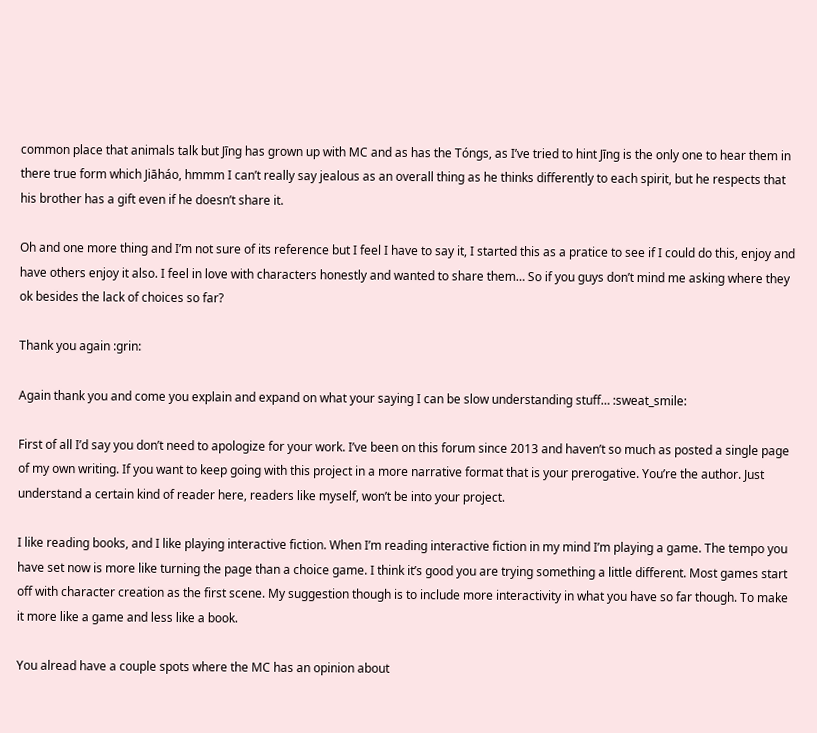common place that animals talk but Jīng has grown up with MC and as has the Tóngs, as I’ve tried to hint Jīng is the only one to hear them in there true form which Jiāháo, hmmm I can’t really say jealous as an overall thing as he thinks differently to each spirit, but he respects that his brother has a gift even if he doesn’t share it.

Oh and one more thing and I’m not sure of its reference but I feel I have to say it, I started this as a pratice to see if I could do this, enjoy and have others enjoy it also. I feel in love with characters honestly and wanted to share them… So if you guys don’t mind me asking where they ok besides the lack of choices so far?

Thank you again :grin:

Again thank you and come you explain and expand on what your saying I can be slow understanding stuff… :sweat_smile:

First of all I’d say you don’t need to apologize for your work. I’ve been on this forum since 2013 and haven’t so much as posted a single page of my own writing. If you want to keep going with this project in a more narrative format that is your prerogative. You’re the author. Just understand a certain kind of reader here, readers like myself, won’t be into your project.

I like reading books, and I like playing interactive fiction. When I’m reading interactive fiction in my mind I’m playing a game. The tempo you have set now is more like turning the page than a choice game. I think it’s good you are trying something a little different. Most games start off with character creation as the first scene. My suggestion though is to include more interactivity in what you have so far though. To make it more like a game and less like a book.

You alread have a couple spots where the MC has an opinion about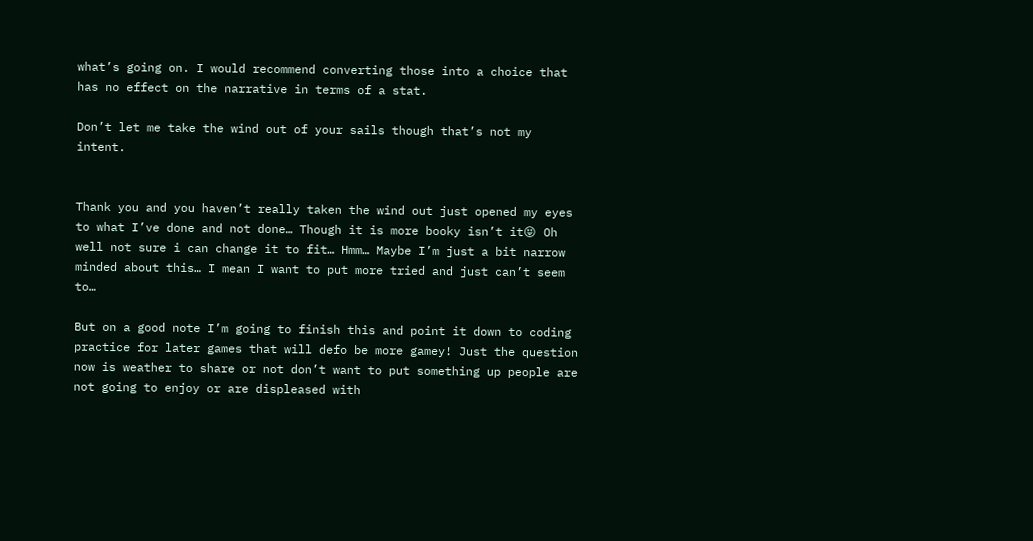what’s going on. I would recommend converting those into a choice that has no effect on the narrative in terms of a stat.

Don’t let me take the wind out of your sails though that’s not my intent.


Thank you and you haven’t really taken the wind out just opened my eyes to what I’ve done and not done… Though it is more booky isn’t it😝 Oh well not sure i can change it to fit… Hmm… Maybe I’m just a bit narrow minded about this… I mean I want to put more tried and just can’t seem to…

But on a good note I’m going to finish this and point it down to coding practice for later games that will defo be more gamey! Just the question now is weather to share or not don’t want to put something up people are not going to enjoy or are displeased with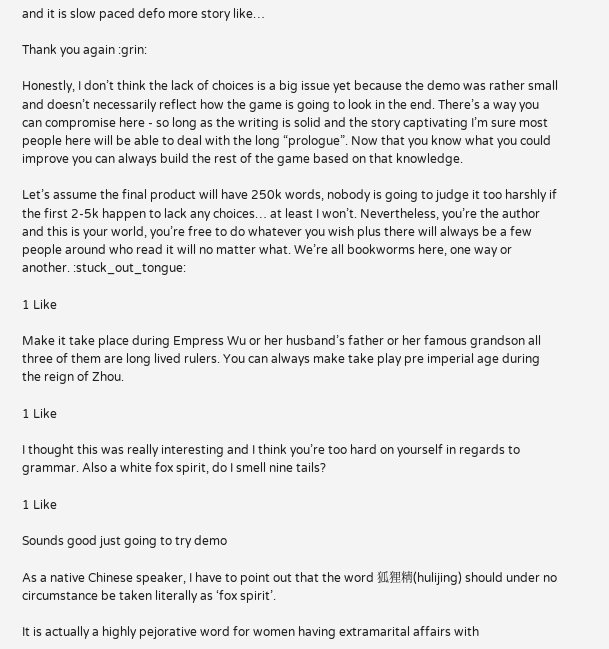and it is slow paced defo more story like…

Thank you again :grin:

Honestly, I don’t think the lack of choices is a big issue yet because the demo was rather small and doesn’t necessarily reflect how the game is going to look in the end. There’s a way you can compromise here - so long as the writing is solid and the story captivating I’m sure most people here will be able to deal with the long “prologue”. Now that you know what you could improve you can always build the rest of the game based on that knowledge.

Let’s assume the final product will have 250k words, nobody is going to judge it too harshly if the first 2-5k happen to lack any choices… at least I won’t. Nevertheless, you’re the author and this is your world, you’re free to do whatever you wish plus there will always be a few people around who read it will no matter what. We’re all bookworms here, one way or another. :stuck_out_tongue:

1 Like

Make it take place during Empress Wu or her husband’s father or her famous grandson all three of them are long lived rulers. You can always make take play pre imperial age during the reign of Zhou.

1 Like

I thought this was really interesting and I think you’re too hard on yourself in regards to grammar. Also a white fox spirit, do I smell nine tails?

1 Like

Sounds good just going to try demo

As a native Chinese speaker, I have to point out that the word 狐狸精(hulijing) should under no circumstance be taken literally as ‘fox spirit’.

It is actually a highly pejorative word for women having extramarital affairs with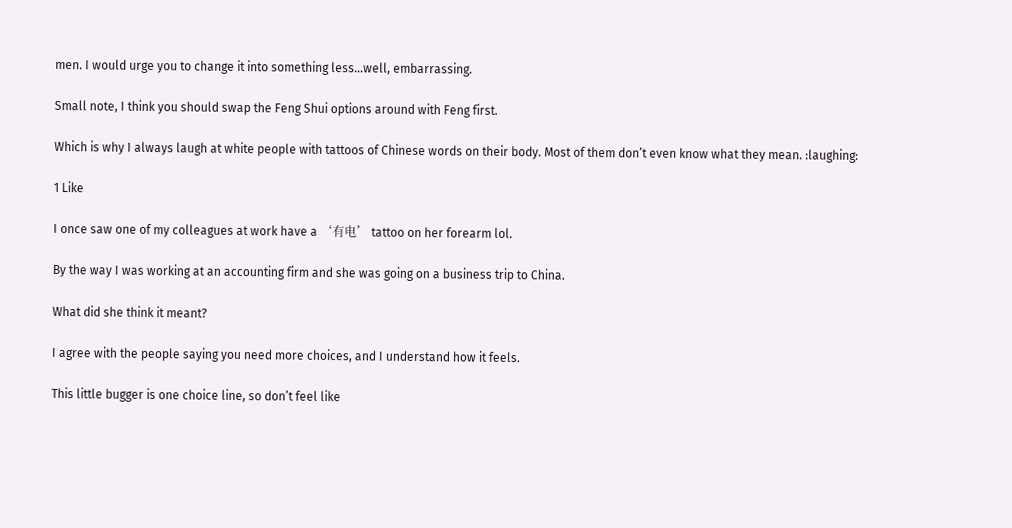men. I would urge you to change it into something less…well, embarrassing.

Small note, I think you should swap the Feng Shui options around with Feng first.

Which is why I always laugh at white people with tattoos of Chinese words on their body. Most of them don’t even know what they mean. :laughing:

1 Like

I once saw one of my colleagues at work have a ‘有电’ tattoo on her forearm lol.

By the way I was working at an accounting firm and she was going on a business trip to China.

What did she think it meant?

I agree with the people saying you need more choices, and I understand how it feels.

This little bugger is one choice line, so don’t feel like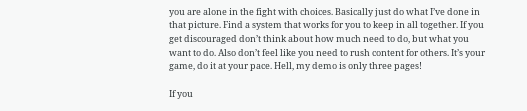you are alone in the fight with choices. Basically just do what I’ve done in that picture. Find a system that works for you to keep in all together. If you get discouraged don’t think about how much need to do, but what you want to do. Also don’t feel like you need to rush content for others. It’s your game, do it at your pace. Hell, my demo is only three pages!

If you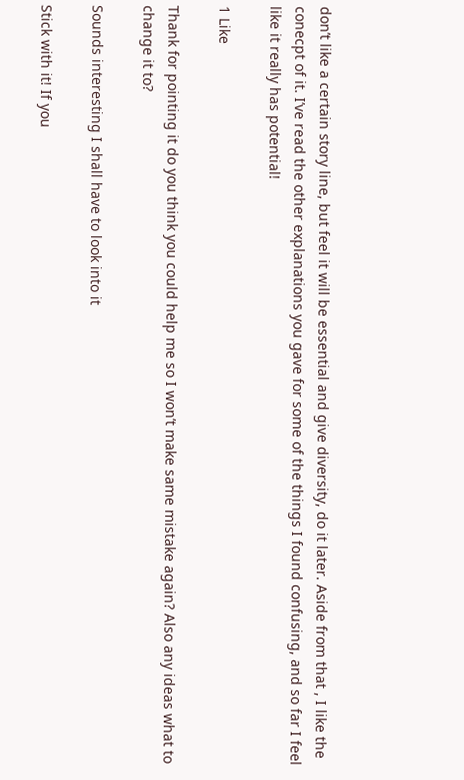don’t like a certain story line, but feel it will be essential and give diversity, do it later. Aside from that , I like the conecpt of it. I’ve read the other explanations you gave for some of the things I found confusing, and so far I feel like it really has potential!

1 Like

Thank for pointing it do you think you could help me so I won’t make same mistake again? Also any ideas what to change it to?

Sounds interesting I shall have to look into it

Stick with it! If you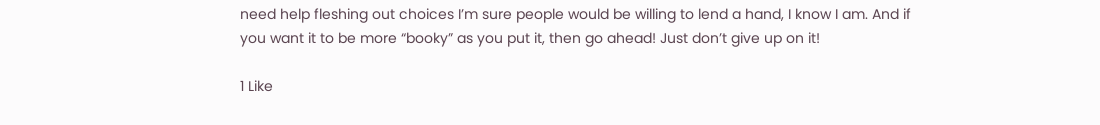need help fleshing out choices I’m sure people would be willing to lend a hand, I know I am. And if you want it to be more “booky” as you put it, then go ahead! Just don’t give up on it!

1 Like